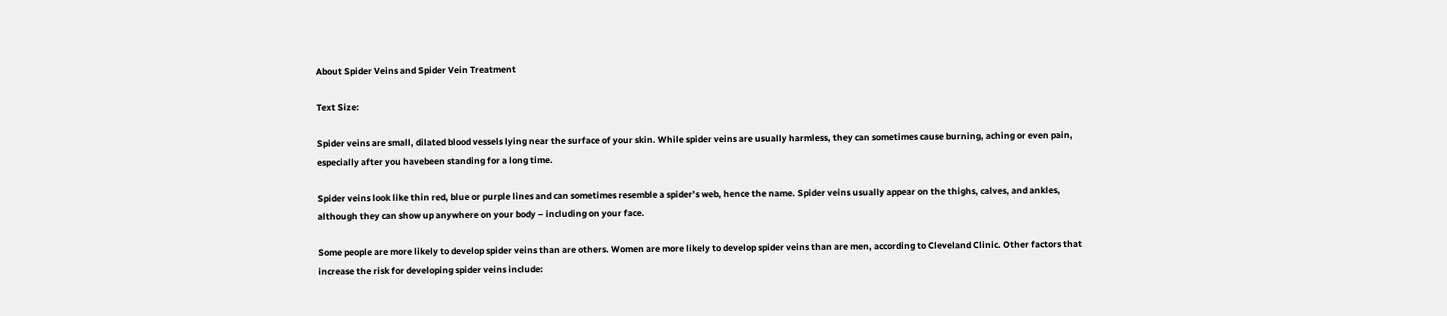About Spider Veins and Spider Vein Treatment

Text Size:

Spider veins are small, dilated blood vessels lying near the surface of your skin. While spider veins are usually harmless, they can sometimes cause burning, aching or even pain, especially after you havebeen standing for a long time.

Spider veins look like thin red, blue or purple lines and can sometimes resemble a spider’s web, hence the name. Spider veins usually appear on the thighs, calves, and ankles, although they can show up anywhere on your body – including on your face.

Some people are more likely to develop spider veins than are others. Women are more likely to develop spider veins than are men, according to Cleveland Clinic. Other factors that increase the risk for developing spider veins include: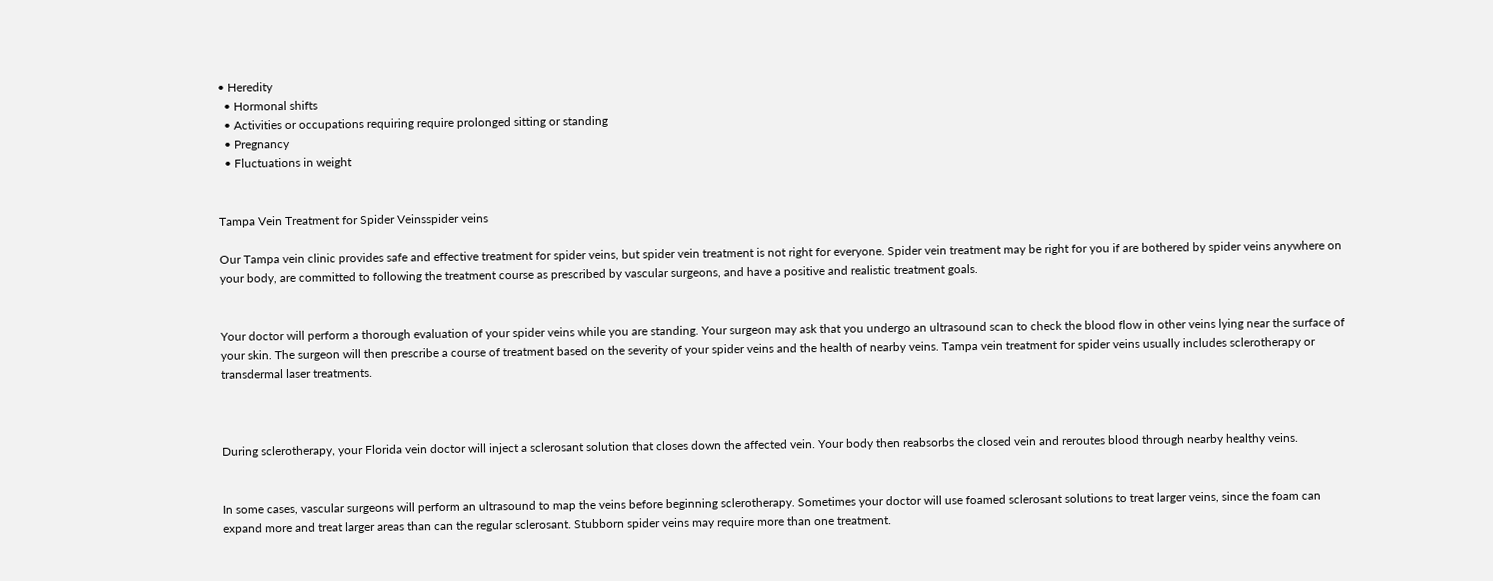• Heredity
  • Hormonal shifts
  • Activities or occupations requiring require prolonged sitting or standing
  • Pregnancy
  • Fluctuations in weight


Tampa Vein Treatment for Spider Veinsspider veins

Our Tampa vein clinic provides safe and effective treatment for spider veins, but spider vein treatment is not right for everyone. Spider vein treatment may be right for you if are bothered by spider veins anywhere on your body, are committed to following the treatment course as prescribed by vascular surgeons, and have a positive and realistic treatment goals.


Your doctor will perform a thorough evaluation of your spider veins while you are standing. Your surgeon may ask that you undergo an ultrasound scan to check the blood flow in other veins lying near the surface of your skin. The surgeon will then prescribe a course of treatment based on the severity of your spider veins and the health of nearby veins. Tampa vein treatment for spider veins usually includes sclerotherapy or transdermal laser treatments.



During sclerotherapy, your Florida vein doctor will inject a sclerosant solution that closes down the affected vein. Your body then reabsorbs the closed vein and reroutes blood through nearby healthy veins.


In some cases, vascular surgeons will perform an ultrasound to map the veins before beginning sclerotherapy. Sometimes your doctor will use foamed sclerosant solutions to treat larger veins, since the foam can expand more and treat larger areas than can the regular sclerosant. Stubborn spider veins may require more than one treatment.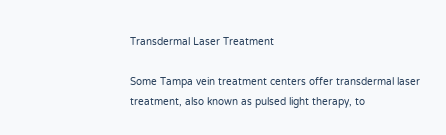Transdermal Laser Treatment

Some Tampa vein treatment centers offer transdermal laser treatment, also known as pulsed light therapy, to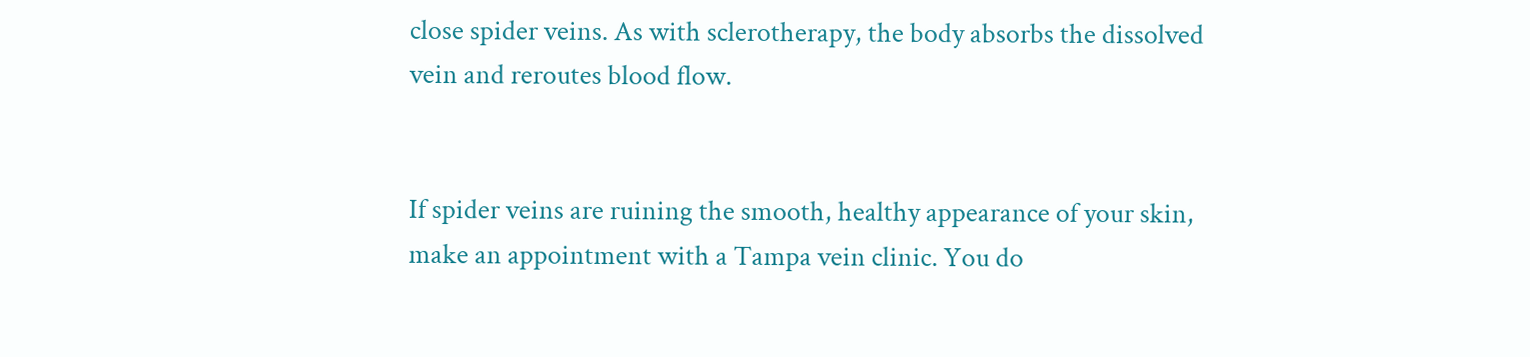close spider veins. As with sclerotherapy, the body absorbs the dissolved vein and reroutes blood flow.


If spider veins are ruining the smooth, healthy appearance of your skin, make an appointment with a Tampa vein clinic. You do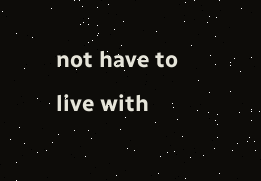not have to live with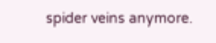spider veins anymore.